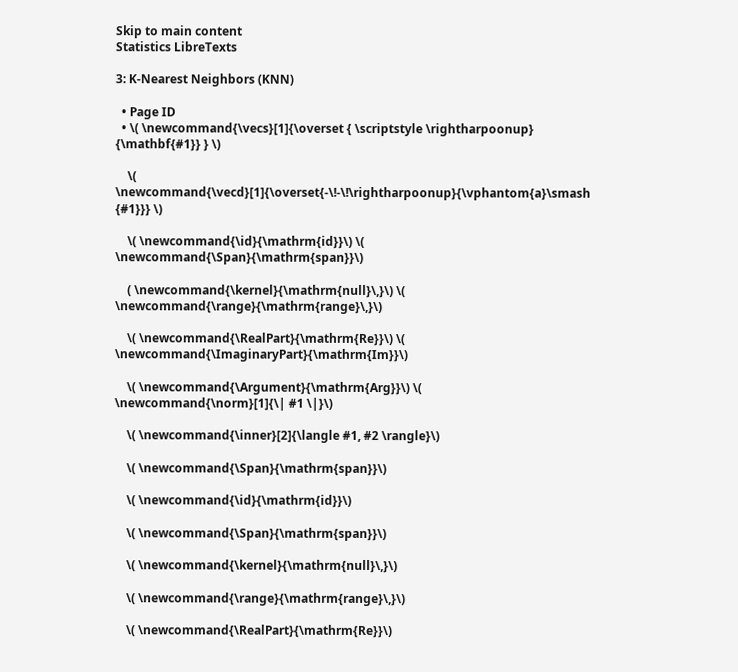Skip to main content
Statistics LibreTexts

3: K-Nearest Neighbors (KNN)

  • Page ID
  • \( \newcommand{\vecs}[1]{\overset { \scriptstyle \rightharpoonup} {\mathbf{#1}} } \)

    \( \newcommand{\vecd}[1]{\overset{-\!-\!\rightharpoonup}{\vphantom{a}\smash {#1}}} \)

    \( \newcommand{\id}{\mathrm{id}}\) \( \newcommand{\Span}{\mathrm{span}}\)

    ( \newcommand{\kernel}{\mathrm{null}\,}\) \( \newcommand{\range}{\mathrm{range}\,}\)

    \( \newcommand{\RealPart}{\mathrm{Re}}\) \( \newcommand{\ImaginaryPart}{\mathrm{Im}}\)

    \( \newcommand{\Argument}{\mathrm{Arg}}\) \( \newcommand{\norm}[1]{\| #1 \|}\)

    \( \newcommand{\inner}[2]{\langle #1, #2 \rangle}\)

    \( \newcommand{\Span}{\mathrm{span}}\)

    \( \newcommand{\id}{\mathrm{id}}\)

    \( \newcommand{\Span}{\mathrm{span}}\)

    \( \newcommand{\kernel}{\mathrm{null}\,}\)

    \( \newcommand{\range}{\mathrm{range}\,}\)

    \( \newcommand{\RealPart}{\mathrm{Re}}\)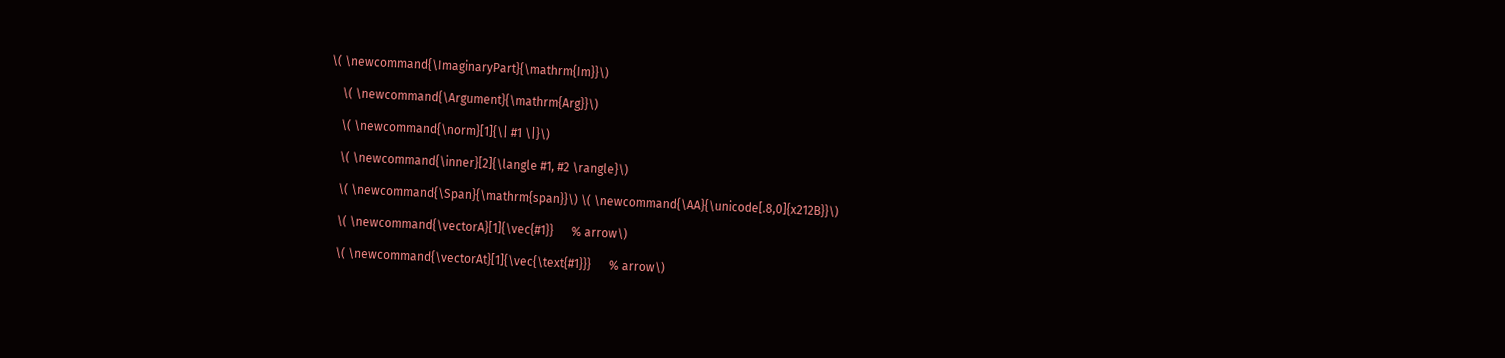\( \newcommand{\ImaginaryPart}{\mathrm{Im}}\)

    \( \newcommand{\Argument}{\mathrm{Arg}}\)

    \( \newcommand{\norm}[1]{\| #1 \|}\)

    \( \newcommand{\inner}[2]{\langle #1, #2 \rangle}\)

    \( \newcommand{\Span}{\mathrm{span}}\) \( \newcommand{\AA}{\unicode[.8,0]{x212B}}\)

    \( \newcommand{\vectorA}[1]{\vec{#1}}      % arrow\)

    \( \newcommand{\vectorAt}[1]{\vec{\text{#1}}}      % arrow\)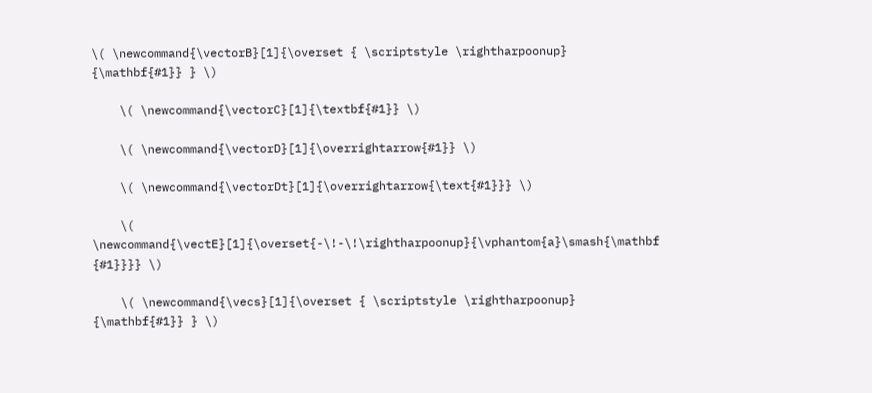\( \newcommand{\vectorB}[1]{\overset { \scriptstyle \rightharpoonup} {\mathbf{#1}} } \)

    \( \newcommand{\vectorC}[1]{\textbf{#1}} \)

    \( \newcommand{\vectorD}[1]{\overrightarrow{#1}} \)

    \( \newcommand{\vectorDt}[1]{\overrightarrow{\text{#1}}} \)

    \( \newcommand{\vectE}[1]{\overset{-\!-\!\rightharpoonup}{\vphantom{a}\smash{\mathbf {#1}}}} \)

    \( \newcommand{\vecs}[1]{\overset { \scriptstyle \rightharpoonup} {\mathbf{#1}} } \)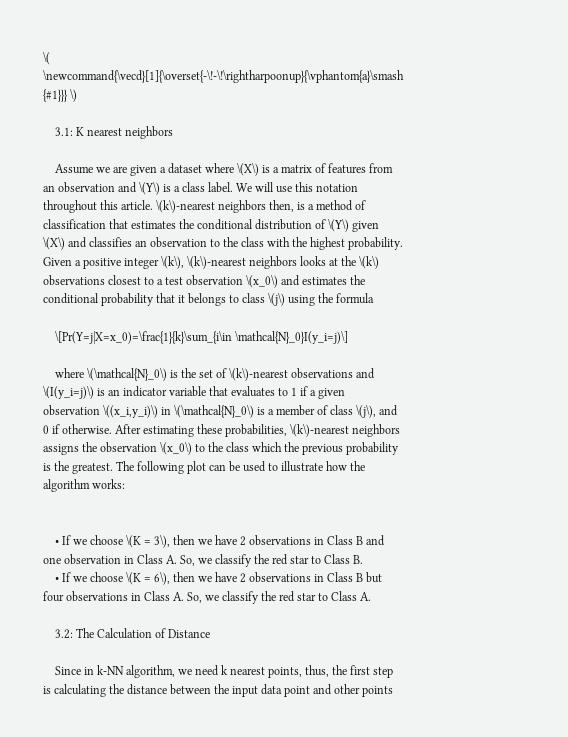\( \newcommand{\vecd}[1]{\overset{-\!-\!\rightharpoonup}{\vphantom{a}\smash {#1}}} \)

    3.1: K nearest neighbors

    Assume we are given a dataset where \(X\) is a matrix of features from an observation and \(Y\) is a class label. We will use this notation throughout this article. \(k\)-nearest neighbors then, is a method of classification that estimates the conditional distribution of \(Y\) given \(X\) and classifies an observation to the class with the highest probability. Given a positive integer \(k\), \(k\)-nearest neighbors looks at the \(k\) observations closest to a test observation \(x_0\) and estimates the conditional probability that it belongs to class \(j\) using the formula

    \[Pr(Y=j|X=x_0)=\frac{1}{k}\sum_{i\in \mathcal{N}_0}I(y_i=j)\]

    where \(\mathcal{N}_0\) is the set of \(k\)-nearest observations and \(I(y_i=j)\) is an indicator variable that evaluates to 1 if a given observation \((x_i,y_i)\) in \(\mathcal{N}_0\) is a member of class \(j\), and 0 if otherwise. After estimating these probabilities, \(k\)-nearest neighbors assigns the observation \(x_0\) to the class which the previous probability is the greatest. The following plot can be used to illustrate how the algorithm works:


    • If we choose \(K = 3\), then we have 2 observations in Class B and one observation in Class A. So, we classify the red star to Class B.
    • If we choose \(K = 6\), then we have 2 observations in Class B but four observations in Class A. So, we classify the red star to Class A.

    3.2: The Calculation of Distance

    Since in k-NN algorithm, we need k nearest points, thus, the first step is calculating the distance between the input data point and other points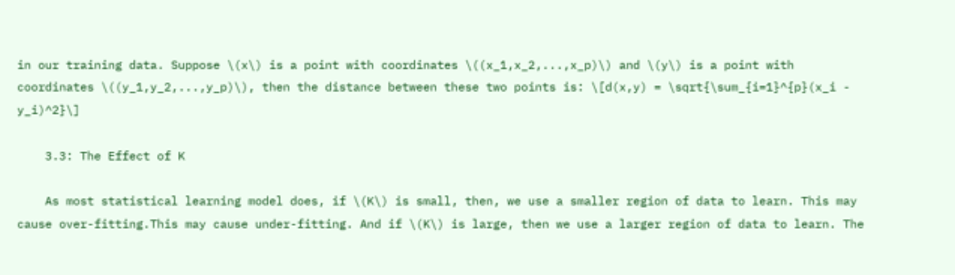in our training data. Suppose \(x\) is a point with coordinates \((x_1,x_2,...,x_p)\) and \(y\) is a point with coordinates \((y_1,y_2,...,y_p)\), then the distance between these two points is: \[d(x,y) = \sqrt{\sum_{i=1}^{p}(x_i - y_i)^2}\]

    3.3: The Effect of K

    As most statistical learning model does, if \(K\) is small, then, we use a smaller region of data to learn. This may cause over-fitting.This may cause under-fitting. And if \(K\) is large, then we use a larger region of data to learn. The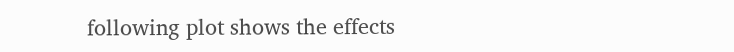following plot shows the effects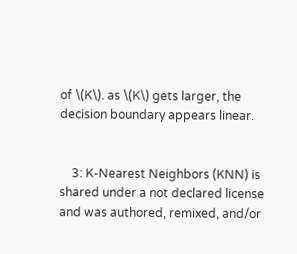of \(K\). as \(K\) gets larger, the decision boundary appears linear.


    3: K-Nearest Neighbors (KNN) is shared under a not declared license and was authored, remixed, and/or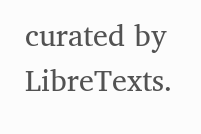curated by LibreTexts.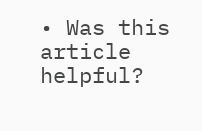• Was this article helpful?